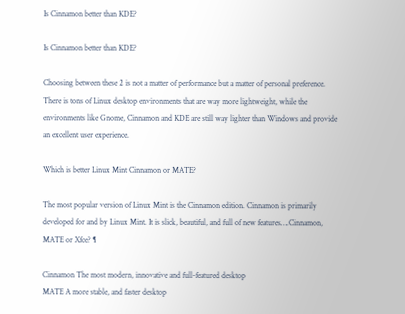Is Cinnamon better than KDE?

Is Cinnamon better than KDE?

Choosing between these 2 is not a matter of performance but a matter of personal preference. There is tons of Linux desktop environments that are way more lightweight, while the environments like Gnome, Cinnamon and KDE are still way lighter than Windows and provide an excellent user experience.

Which is better Linux Mint Cinnamon or MATE?

The most popular version of Linux Mint is the Cinnamon edition. Cinnamon is primarily developed for and by Linux Mint. It is slick, beautiful, and full of new features….Cinnamon, MATE or Xfce? ¶

Cinnamon The most modern, innovative and full-featured desktop
MATE A more stable, and faster desktop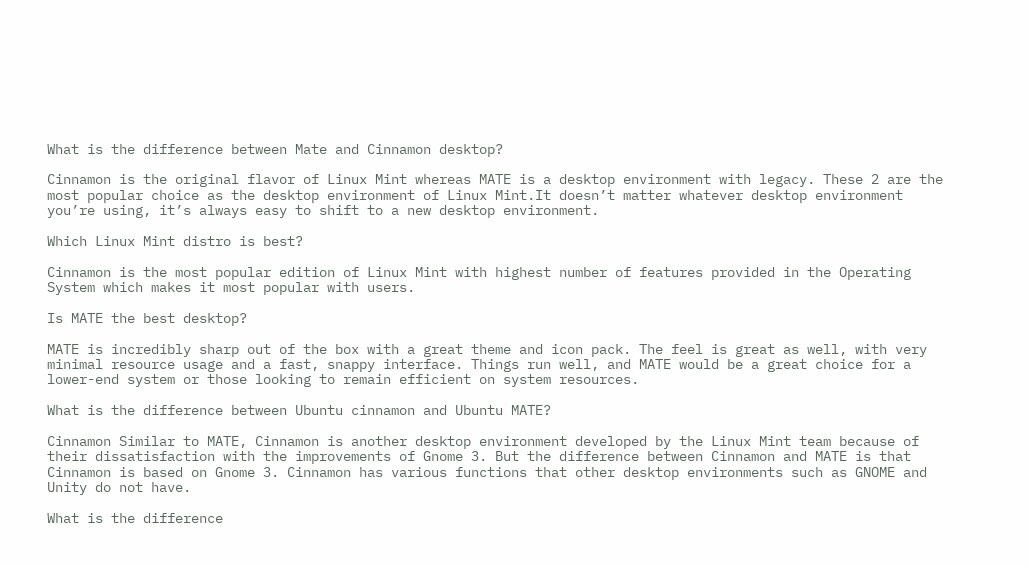What is the difference between Mate and Cinnamon desktop?

Cinnamon is the original flavor of Linux Mint whereas MATE is a desktop environment with legacy. These 2 are the most popular choice as the desktop environment of Linux Mint.It doesn’t matter whatever desktop environment you’re using, it’s always easy to shift to a new desktop environment.

Which Linux Mint distro is best?

Cinnamon is the most popular edition of Linux Mint with highest number of features provided in the Operating System which makes it most popular with users.

Is MATE the best desktop?

MATE is incredibly sharp out of the box with a great theme and icon pack. The feel is great as well, with very minimal resource usage and a fast, snappy interface. Things run well, and MATE would be a great choice for a lower-end system or those looking to remain efficient on system resources.

What is the difference between Ubuntu cinnamon and Ubuntu MATE?

Cinnamon Similar to MATE, Cinnamon is another desktop environment developed by the Linux Mint team because of their dissatisfaction with the improvements of Gnome 3. But the difference between Cinnamon and MATE is that Cinnamon is based on Gnome 3. Cinnamon has various functions that other desktop environments such as GNOME and Unity do not have.

What is the difference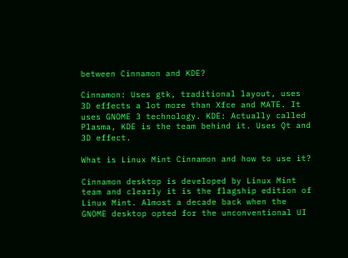between Cinnamon and KDE?

Cinnamon: Uses gtk, traditional layout, uses 3D effects a lot more than Xfce and MATE. It uses GNOME 3 technology. KDE: Actually called Plasma, KDE is the team behind it. Uses Qt and 3D effect.

What is Linux Mint Cinnamon and how to use it?

Cinnamon desktop is developed by Linux Mint team and clearly it is the flagship edition of Linux Mint. Almost a decade back when the GNOME desktop opted for the unconventional UI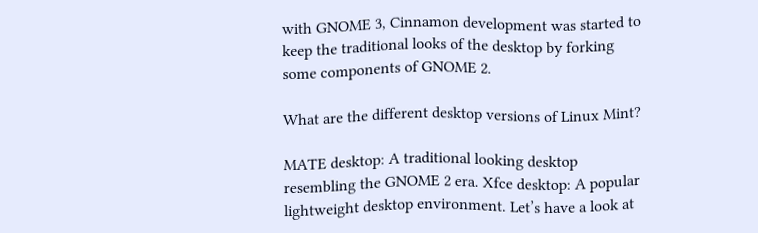with GNOME 3, Cinnamon development was started to keep the traditional looks of the desktop by forking some components of GNOME 2.

What are the different desktop versions of Linux Mint?

MATE desktop: A traditional looking desktop resembling the GNOME 2 era. Xfce desktop: A popular lightweight desktop environment. Let’s have a look at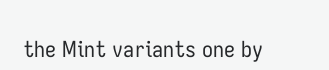the Mint variants one by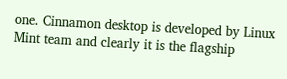one. Cinnamon desktop is developed by Linux Mint team and clearly it is the flagship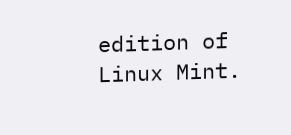edition of Linux Mint.